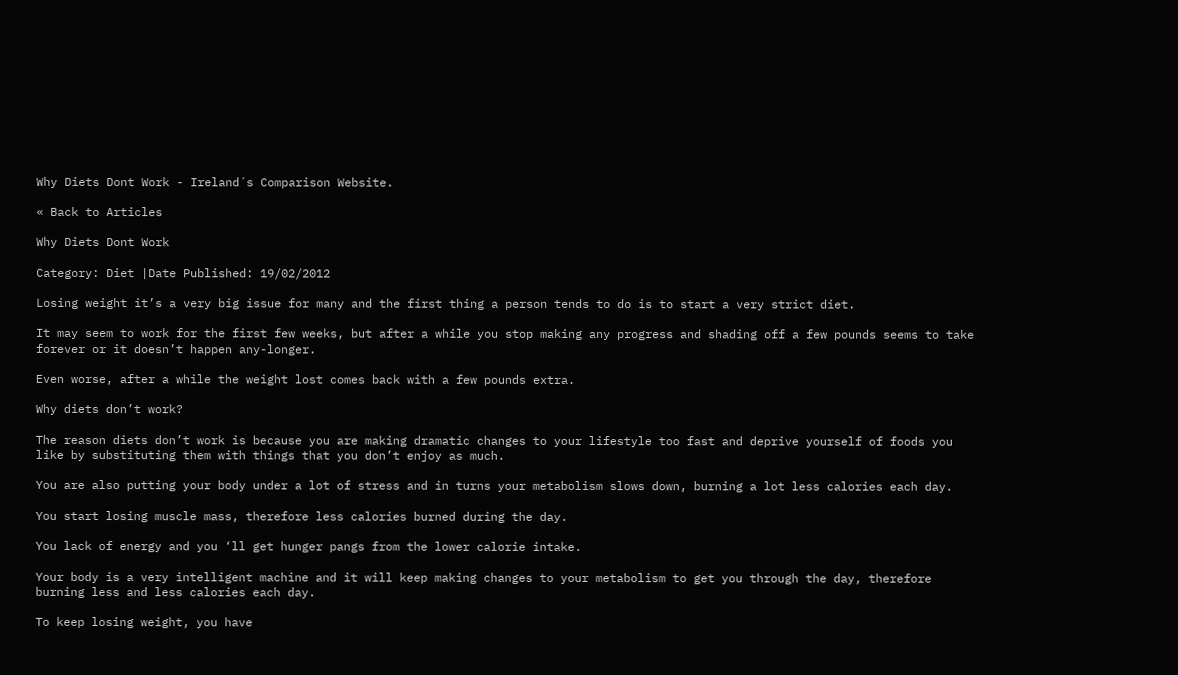Why Diets Dont Work - Ireland´s Comparison Website.

« Back to Articles

Why Diets Dont Work

Category: Diet |Date Published: 19/02/2012

Losing weight it’s a very big issue for many and the first thing a person tends to do is to start a very strict diet.

It may seem to work for the first few weeks, but after a while you stop making any progress and shading off a few pounds seems to take forever or it doesn’t happen any-longer.

Even worse, after a while the weight lost comes back with a few pounds extra.

Why diets don’t work?

The reason diets don’t work is because you are making dramatic changes to your lifestyle too fast and deprive yourself of foods you like by substituting them with things that you don’t enjoy as much.

You are also putting your body under a lot of stress and in turns your metabolism slows down, burning a lot less calories each day.

You start losing muscle mass, therefore less calories burned during the day.

You lack of energy and you ‘ll get hunger pangs from the lower calorie intake.

Your body is a very intelligent machine and it will keep making changes to your metabolism to get you through the day, therefore burning less and less calories each day.

To keep losing weight, you have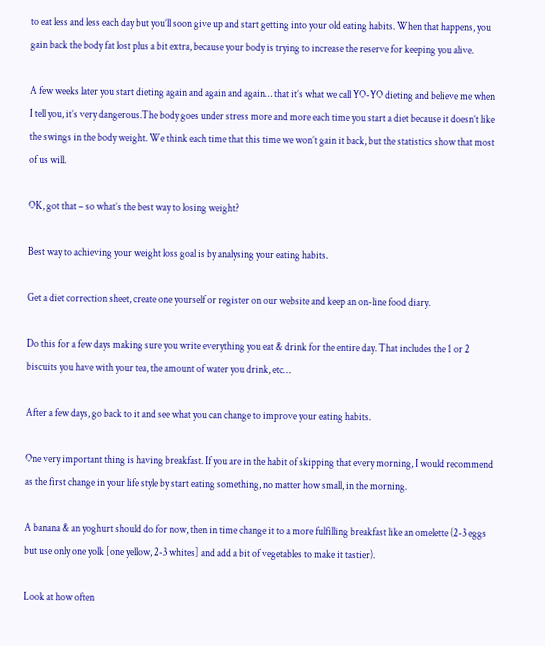to eat less and less each day but you’ll soon give up and start getting into your old eating habits. When that happens, you gain back the body fat lost plus a bit extra, because your body is trying to increase the reserve for keeping you alive.

A few weeks later you start dieting again and again and again… that it’s what we call YO-YO dieting and believe me when I tell you, it’s very dangerous.The body goes under stress more and more each time you start a diet because it doesn’t like the swings in the body weight. We think each time that this time we won’t gain it back, but the statistics show that most of us will.

OK, got that – so what’s the best way to losing weight?

Best way to achieving your weight loss goal is by analysing your eating habits.

Get a diet correction sheet, create one yourself or register on our website and keep an on-line food diary.

Do this for a few days making sure you write everything you eat & drink for the entire day. That includes the 1 or 2 biscuits you have with your tea, the amount of water you drink, etc…

After a few days, go back to it and see what you can change to improve your eating habits.

One very important thing is having breakfast. If you are in the habit of skipping that every morning, I would recommend as the first change in your life style by start eating something, no matter how small, in the morning.

A banana & an yoghurt should do for now, then in time change it to a more fulfilling breakfast like an omelette (2-3 eggs but use only one yolk [one yellow, 2-3 whites] and add a bit of vegetables to make it tastier).

Look at how often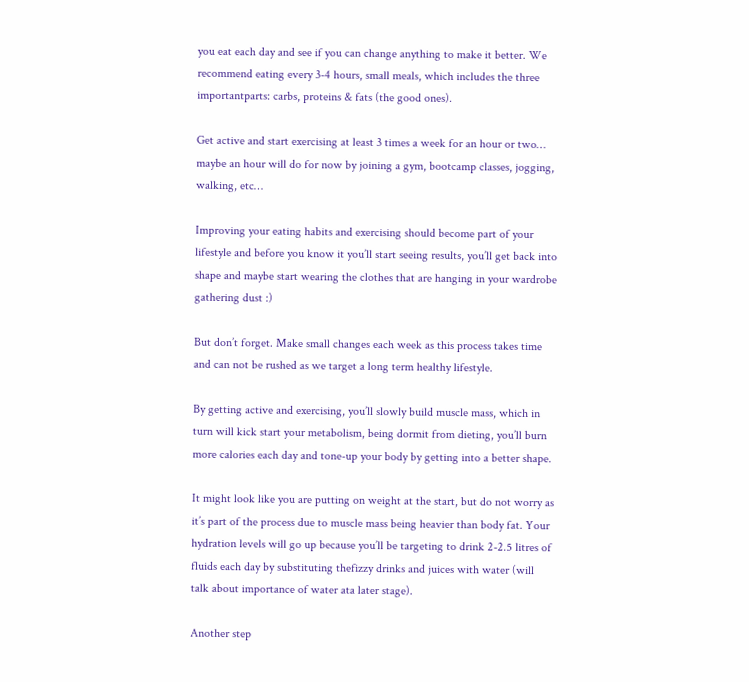you eat each day and see if you can change anything to make it better. We recommend eating every 3-4 hours, small meals, which includes the three importantparts: carbs, proteins & fats (the good ones).

Get active and start exercising at least 3 times a week for an hour or two… maybe an hour will do for now by joining a gym, bootcamp classes, jogging, walking, etc…

Improving your eating habits and exercising should become part of your lifestyle and before you know it you’ll start seeing results, you’ll get back into shape and maybe start wearing the clothes that are hanging in your wardrobe gathering dust :)

But don’t forget. Make small changes each week as this process takes time and can not be rushed as we target a long term healthy lifestyle.

By getting active and exercising, you’ll slowly build muscle mass, which in turn will kick start your metabolism, being dormit from dieting, you’ll burn more calories each day and tone-up your body by getting into a better shape.

It might look like you are putting on weight at the start, but do not worry as it’s part of the process due to muscle mass being heavier than body fat. Your hydration levels will go up because you’ll be targeting to drink 2-2.5 litres of fluids each day by substituting thefizzy drinks and juices with water (will talk about importance of water ata later stage).

Another step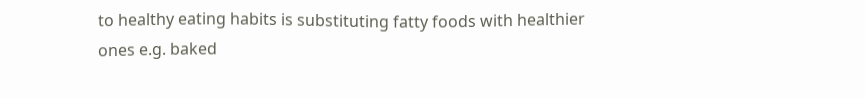to healthy eating habits is substituting fatty foods with healthier ones e.g. baked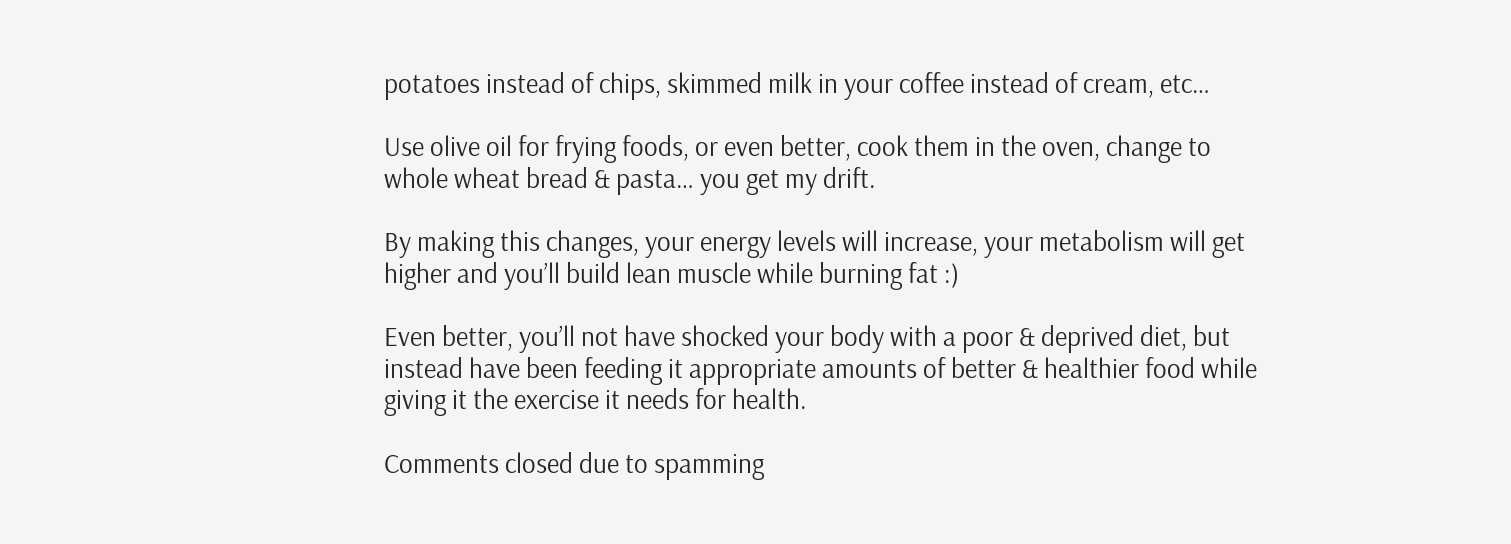potatoes instead of chips, skimmed milk in your coffee instead of cream, etc…

Use olive oil for frying foods, or even better, cook them in the oven, change to whole wheat bread & pasta… you get my drift.

By making this changes, your energy levels will increase, your metabolism will get higher and you’ll build lean muscle while burning fat :)

Even better, you’ll not have shocked your body with a poor & deprived diet, but instead have been feeding it appropriate amounts of better & healthier food while giving it the exercise it needs for health.

Comments closed due to spamming